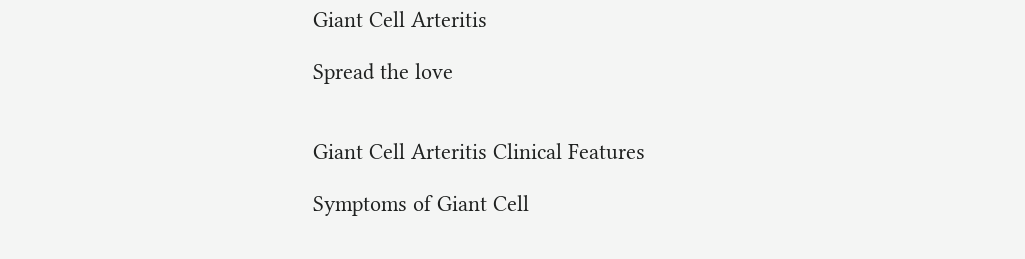Giant Cell Arteritis

Spread the love


Giant Cell Arteritis Clinical Features

Symptoms of Giant Cell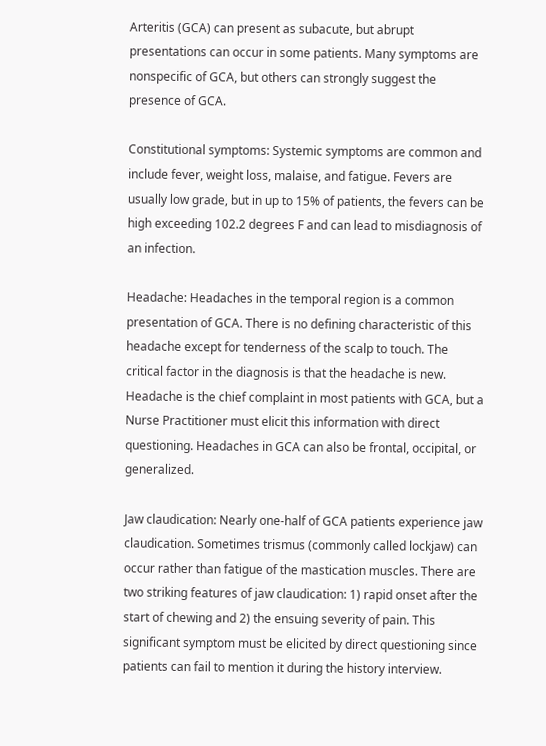Arteritis (GCA) can present as subacute, but abrupt presentations can occur in some patients. Many symptoms are nonspecific of GCA, but others can strongly suggest the presence of GCA.

Constitutional symptoms: Systemic symptoms are common and include fever, weight loss, malaise, and fatigue. Fevers are usually low grade, but in up to 15% of patients, the fevers can be high exceeding 102.2 degrees F and can lead to misdiagnosis of an infection.

Headache: Headaches in the temporal region is a common presentation of GCA. There is no defining characteristic of this headache except for tenderness of the scalp to touch. The critical factor in the diagnosis is that the headache is new. Headache is the chief complaint in most patients with GCA, but a Nurse Practitioner must elicit this information with direct questioning. Headaches in GCA can also be frontal, occipital, or generalized.

Jaw claudication: Nearly one-half of GCA patients experience jaw claudication. Sometimes trismus (commonly called lockjaw) can occur rather than fatigue of the mastication muscles. There are two striking features of jaw claudication: 1) rapid onset after the start of chewing and 2) the ensuing severity of pain. This significant symptom must be elicited by direct questioning since patients can fail to mention it during the history interview.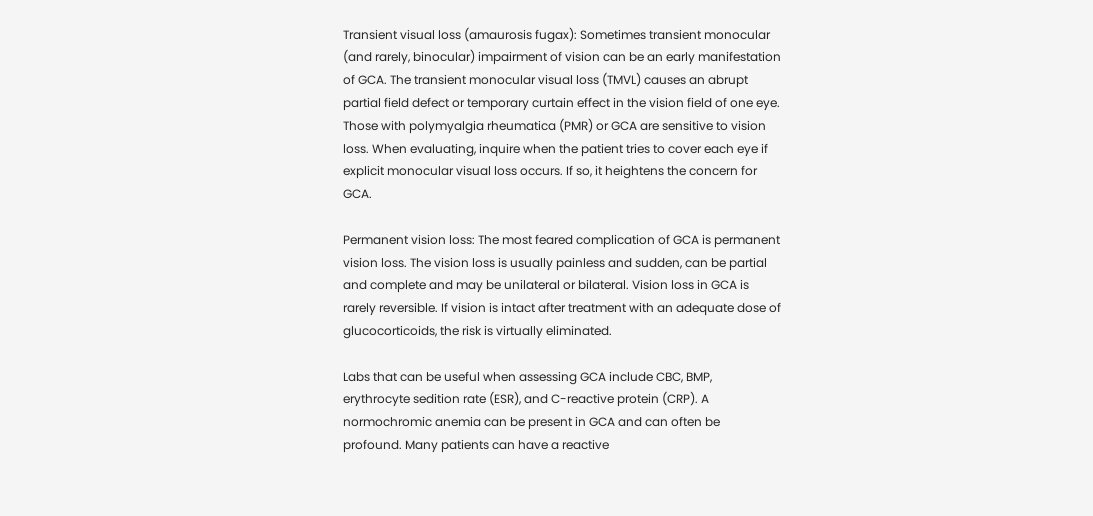Transient visual loss (amaurosis fugax): Sometimes transient monocular (and rarely, binocular) impairment of vision can be an early manifestation of GCA. The transient monocular visual loss (TMVL) causes an abrupt partial field defect or temporary curtain effect in the vision field of one eye. Those with polymyalgia rheumatica (PMR) or GCA are sensitive to vision loss. When evaluating, inquire when the patient tries to cover each eye if explicit monocular visual loss occurs. If so, it heightens the concern for GCA.

Permanent vision loss: The most feared complication of GCA is permanent vision loss. The vision loss is usually painless and sudden, can be partial and complete and may be unilateral or bilateral. Vision loss in GCA is rarely reversible. If vision is intact after treatment with an adequate dose of glucocorticoids, the risk is virtually eliminated.

Labs that can be useful when assessing GCA include CBC, BMP, erythrocyte sedition rate (ESR), and C-reactive protein (CRP). A normochromic anemia can be present in GCA and can often be profound. Many patients can have a reactive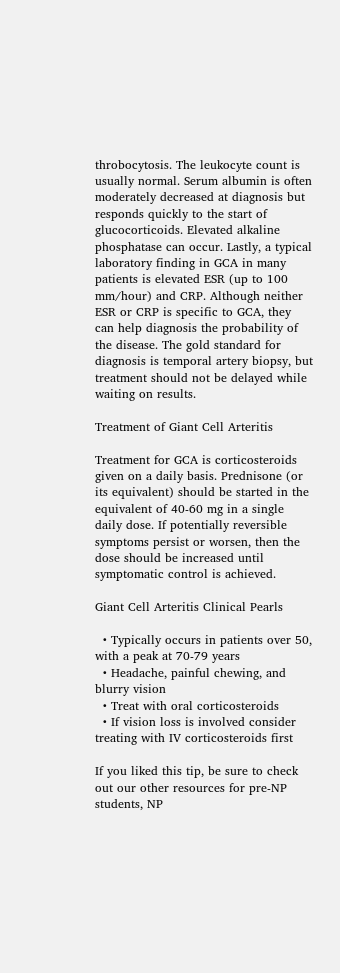throbocytosis. The leukocyte count is usually normal. Serum albumin is often moderately decreased at diagnosis but responds quickly to the start of glucocorticoids. Elevated alkaline phosphatase can occur. Lastly, a typical laboratory finding in GCA in many patients is elevated ESR (up to 100 mm/hour) and CRP. Although neither ESR or CRP is specific to GCA, they can help diagnosis the probability of the disease. The gold standard for diagnosis is temporal artery biopsy, but treatment should not be delayed while waiting on results.

Treatment of Giant Cell Arteritis

Treatment for GCA is corticosteroids given on a daily basis. Prednisone (or its equivalent) should be started in the equivalent of 40-60 mg in a single daily dose. If potentially reversible symptoms persist or worsen, then the dose should be increased until symptomatic control is achieved.

Giant Cell Arteritis Clinical Pearls

  • Typically occurs in patients over 50, with a peak at 70-79 years
  • Headache, painful chewing, and blurry vision
  • Treat with oral corticosteroids
  • If vision loss is involved consider treating with IV corticosteroids first

If you liked this tip, be sure to check out our other resources for pre-NP students, NP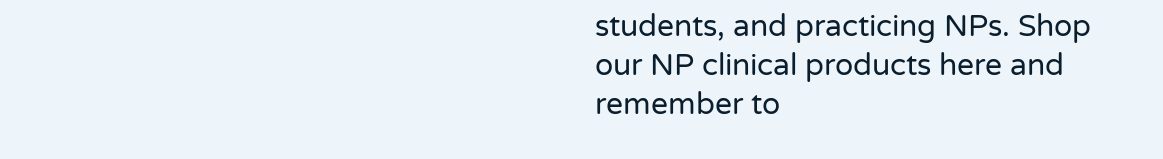students, and practicing NPs. Shop our NP clinical products here and remember to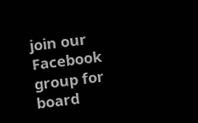join our Facebook group for board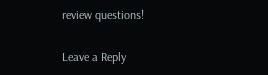review questions!

Leave a Reply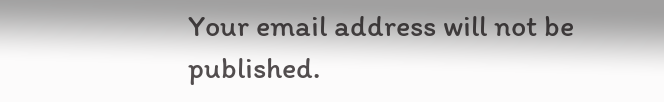Your email address will not be published.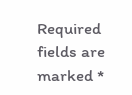Required fields are marked *